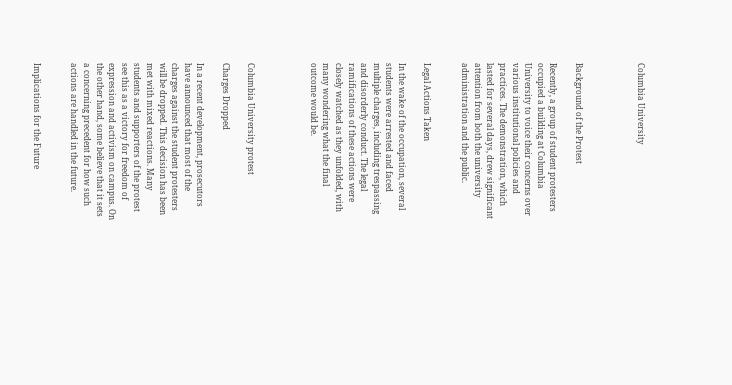Columbia University




Background of the Protest

Recently, a group of student protesters occupied a building at Columbia University to voice their concerns over various institutional policies and practices. The demonstration, which lasted for several days, drew significant attention from both the university administration and the public.


Legal Actions Taken

In the wake of the occupation, several students were arrested and faced multiple charges, including trespassing and disorderly conduct. The legal ramifications of these actions were closely watched as they unfolded, with many wondering what the final outcome would be.




Columbia University protest

Charges Dropped

In a recent development, prosecutors have announced that most of the charges against the student protesters will be dropped. This decision has been met with mixed reactions. Many students and supporters of the protest see this as a victory for freedom of expression and activism on campus. On the other hand, some believe that it sets a concerning precedent for how such actions are handled in the future.


Implications for the Future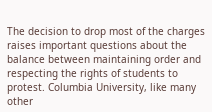The decision to drop most of the charges raises important questions about the balance between maintaining order and respecting the rights of students to protest. Columbia University, like many other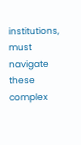institutions, must navigate these complex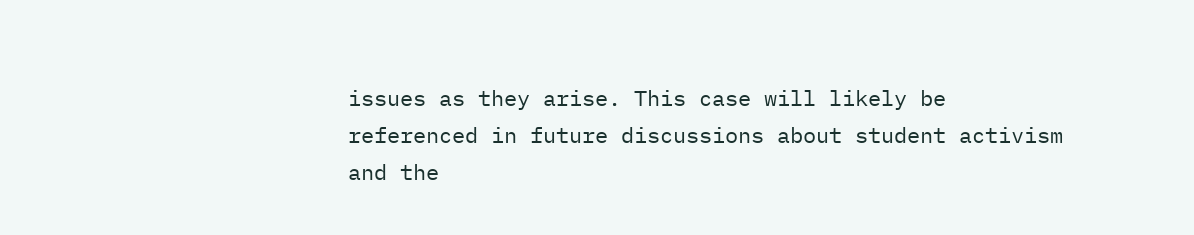issues as they arise. This case will likely be referenced in future discussions about student activism and the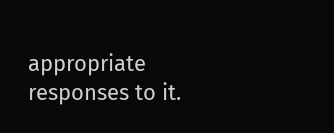appropriate responses to it.